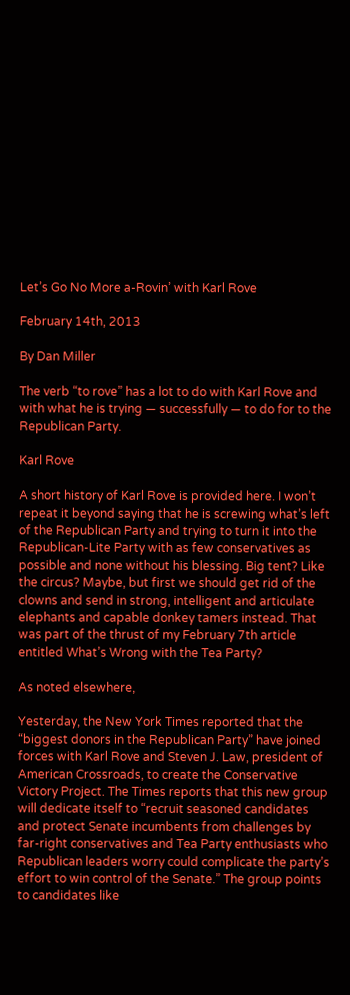Let’s Go No More a-Rovin’ with Karl Rove

February 14th, 2013

By Dan Miller

The verb “to rove” has a lot to do with Karl Rove and with what he is trying — successfully — to do for to the Republican Party.

Karl Rove

A short history of Karl Rove is provided here. I won’t repeat it beyond saying that he is screwing what’s left of the Republican Party and trying to turn it into the Republican-Lite Party with as few conservatives as possible and none without his blessing. Big tent? Like the circus? Maybe, but first we should get rid of the clowns and send in strong, intelligent and articulate elephants and capable donkey tamers instead. That was part of the thrust of my February 7th article entitled What’s Wrong with the Tea Party?

As noted elsewhere,

Yesterday, the New York Times reported that the “biggest donors in the Republican Party” have joined forces with Karl Rove and Steven J. Law, president of American Crossroads, to create the Conservative Victory Project. The Times reports that this new group will dedicate itself to “recruit seasoned candidates and protect Senate incumbents from challenges by far-right conservatives and Tea Party enthusiasts who Republican leaders worry could complicate the party’s effort to win control of the Senate.” The group points to candidates like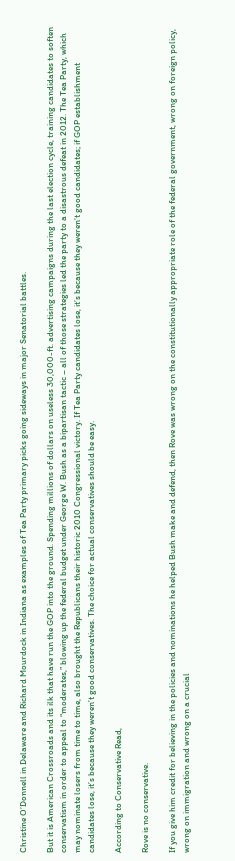Christine O’Donnell in Delaware and Richard Mourdock in Indiana as examples of Tea Party primary picks going sideways in major Senatorial battles.

But it is American Crossroads and its ilk that have run the GOP into the ground. Spending millions of dollars on useless 30,000-ft. advertising campaigns during the last election cycle, training candidates to soften conservatism in order to appeal to “moderates,” blowing up the federal budget under George W. Bush as a bipartisan tactic – all of those strategies led the party to a disastrous defeat in 2012. The Tea Party, which may nominate losers from time to time, also brought the Republicans their historic 2010 Congressional victory. If Tea Party candidates lose, it’s because they weren’t good candidates; if GOP establishment candidates lose, it’s because they weren’t good conservatives. The choice for actual conservatives should be easy.

According to Conservative Read,

Rove is no conservative.

If you give him credit for believing in the policies and nominations he helped Bush make and defend, then Rove was wrong on the constitutionally appropriate role of the federal government, wrong on foreign policy, wrong on immigration and wrong on a crucial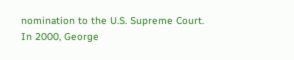nomination to the U.S. Supreme Court. In 2000, George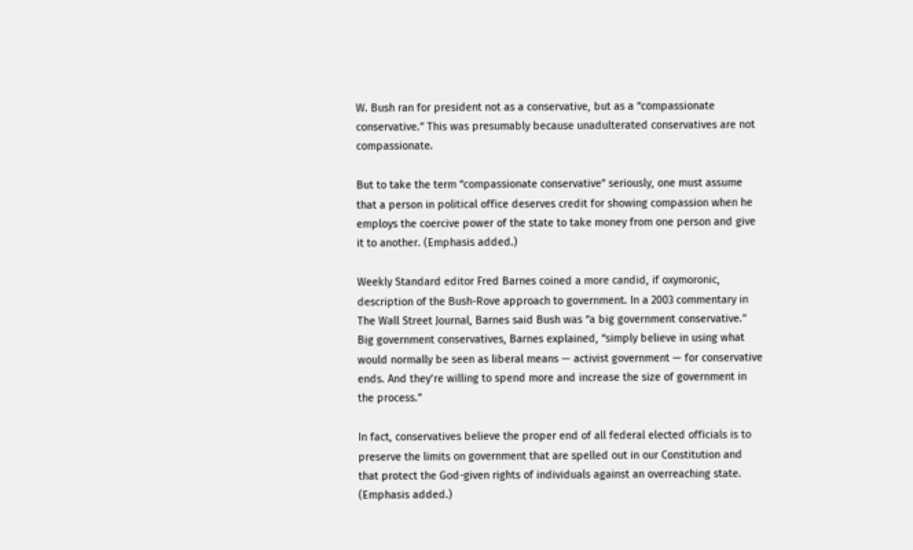W. Bush ran for president not as a conservative, but as a “compassionate conservative.” This was presumably because unadulterated conservatives are not compassionate.

But to take the term “compassionate conservative” seriously, one must assume that a person in political office deserves credit for showing compassion when he employs the coercive power of the state to take money from one person and give it to another. (Emphasis added.)

Weekly Standard editor Fred Barnes coined a more candid, if oxymoronic, description of the Bush-Rove approach to government. In a 2003 commentary in The Wall Street Journal, Barnes said Bush was “a big government conservative.” Big government conservatives, Barnes explained, “simply believe in using what would normally be seen as liberal means — activist government — for conservative ends. And they’re willing to spend more and increase the size of government in the process.”

In fact, conservatives believe the proper end of all federal elected officials is to preserve the limits on government that are spelled out in our Constitution and that protect the God-given rights of individuals against an overreaching state. (Emphasis added.)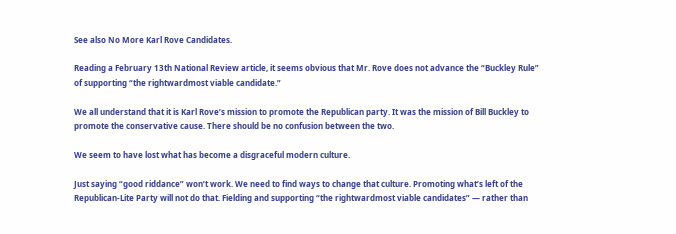See also No More Karl Rove Candidates.

Reading a February 13th National Review article, it seems obvious that Mr. Rove does not advance the “Buckley Rule” of supporting “the rightwardmost viable candidate.”

We all understand that it is Karl Rove’s mission to promote the Republican party. It was the mission of Bill Buckley to promote the conservative cause. There should be no confusion between the two.

We seem to have lost what has become a disgraceful modern culture.

Just saying “good riddance” won’t work. We need to find ways to change that culture. Promoting what’s left of the Republican-Lite Party will not do that. Fielding and supporting “the rightwardmost viable candidates” — rather than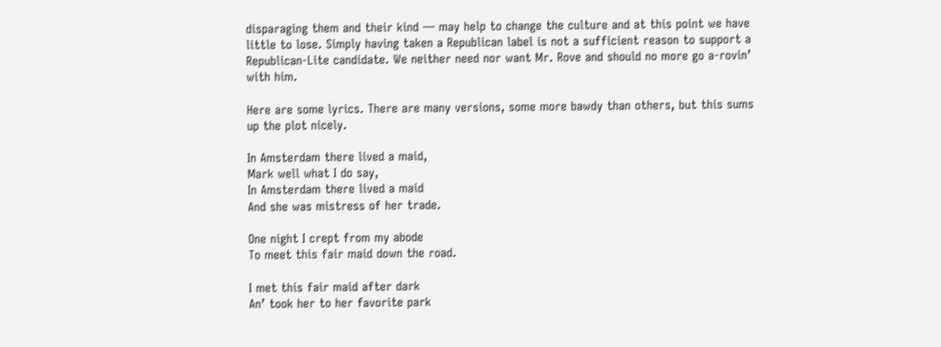disparaging them and their kind — may help to change the culture and at this point we have little to lose. Simply having taken a Republican label is not a sufficient reason to support a Republican-Lite candidate. We neither need nor want Mr. Rove and should no more go a-rovin’ with him.

Here are some lyrics. There are many versions, some more bawdy than others, but this sums up the plot nicely.

In Amsterdam there lived a maid,
Mark well what I do say,
In Amsterdam there lived a maid
And she was mistress of her trade.

One night I crept from my abode
To meet this fair maid down the road.

I met this fair maid after dark
An’ took her to her favorite park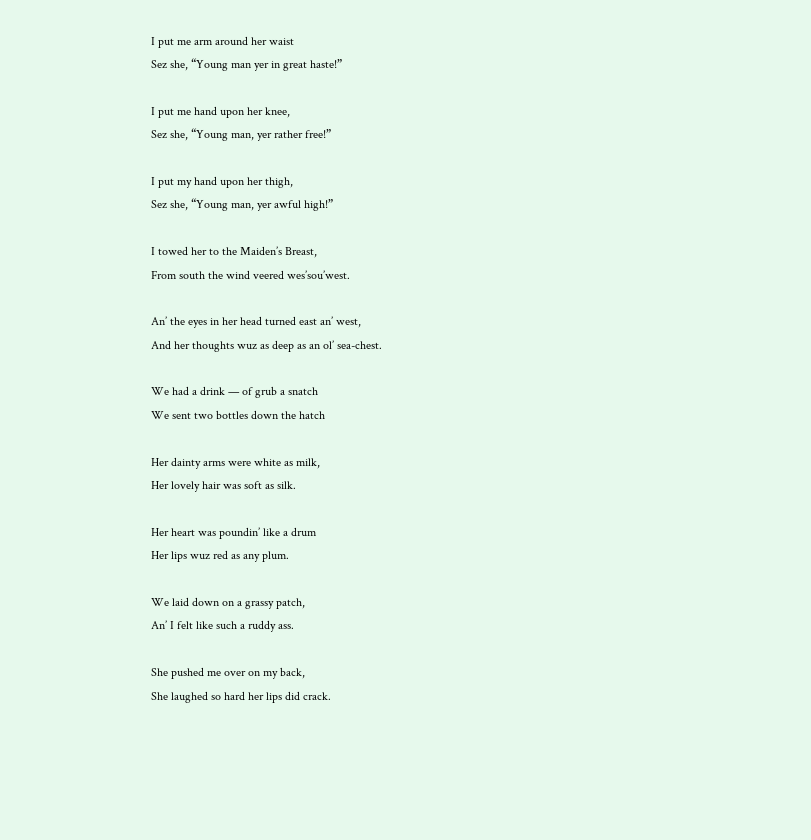I put me arm around her waist
Sez she, “Young man yer in great haste!”

I put me hand upon her knee,
Sez she, “Young man, yer rather free!”

I put my hand upon her thigh,
Sez she, “Young man, yer awful high!”

I towed her to the Maiden’s Breast,
From south the wind veered wes’sou’west.

An’ the eyes in her head turned east an’ west,
And her thoughts wuz as deep as an ol’ sea-chest.

We had a drink — of grub a snatch
We sent two bottles down the hatch

Her dainty arms were white as milk,
Her lovely hair was soft as silk.

Her heart was poundin’ like a drum
Her lips wuz red as any plum.

We laid down on a grassy patch,
An’ I felt like such a ruddy ass.

She pushed me over on my back,
She laughed so hard her lips did crack.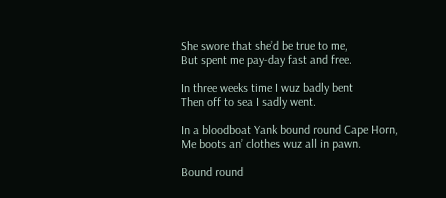She swore that she’d be true to me,
But spent me pay-day fast and free.

In three weeks time I wuz badly bent
Then off to sea I sadly went.

In a bloodboat Yank bound round Cape Horn,
Me boots an’ clothes wuz all in pawn.

Bound round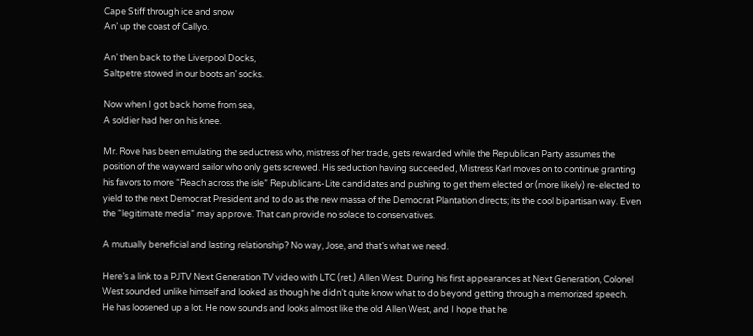Cape Stiff through ice and snow
An’ up the coast of Callyo.

An’ then back to the Liverpool Docks,
Saltpetre stowed in our boots an’ socks.

Now when I got back home from sea,
A soldier had her on his knee.

Mr. Rove has been emulating the seductress who, mistress of her trade, gets rewarded while the Republican Party assumes the position of the wayward sailor who only gets screwed. His seduction having succeeded, Mistress Karl moves on to continue granting his favors to more “Reach across the isle” Republicans-Lite candidates and pushing to get them elected or (more likely) re-elected to yield to the next Democrat President and to do as the new massa of the Democrat Plantation directs; its the cool bipartisan way. Even the “legitimate media” may approve. That can provide no solace to conservatives.

A mutually beneficial and lasting relationship? No way, Jose, and that’s what we need.

Here’s a link to a PJTV Next Generation TV video with LTC (ret.) Allen West. During his first appearances at Next Generation, Colonel West sounded unlike himself and looked as though he didn’t quite know what to do beyond getting through a memorized speech. He has loosened up a lot. He now sounds and looks almost like the old Allen West, and I hope that he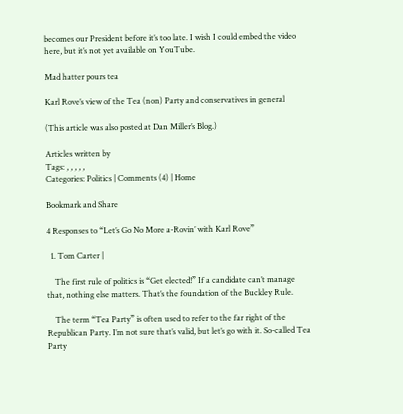becomes our President before it’s too late. I wish I could embed the video here, but it’s not yet available on YouTube.

Mad hatter pours tea

Karl Rove’s view of the Tea (non) Party and conservatives in general

(This article was also posted at Dan Miller’s Blog.)

Articles written by
Tags: , , , , ,
Categories: Politics | Comments (4) | Home

Bookmark and Share

4 Responses to “Let’s Go No More a-Rovin’ with Karl Rove”

  1. Tom Carter |

    The first rule of politics is “Get elected!” If a candidate can’t manage that, nothing else matters. That’s the foundation of the Buckley Rule.

    The term “Tea Party” is often used to refer to the far right of the Republican Party. I’m not sure that’s valid, but let’s go with it. So-called Tea Party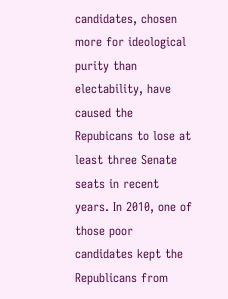candidates, chosen more for ideological purity than electability, have caused the Repubicans to lose at least three Senate seats in recent years. In 2010, one of those poor candidates kept the Republicans from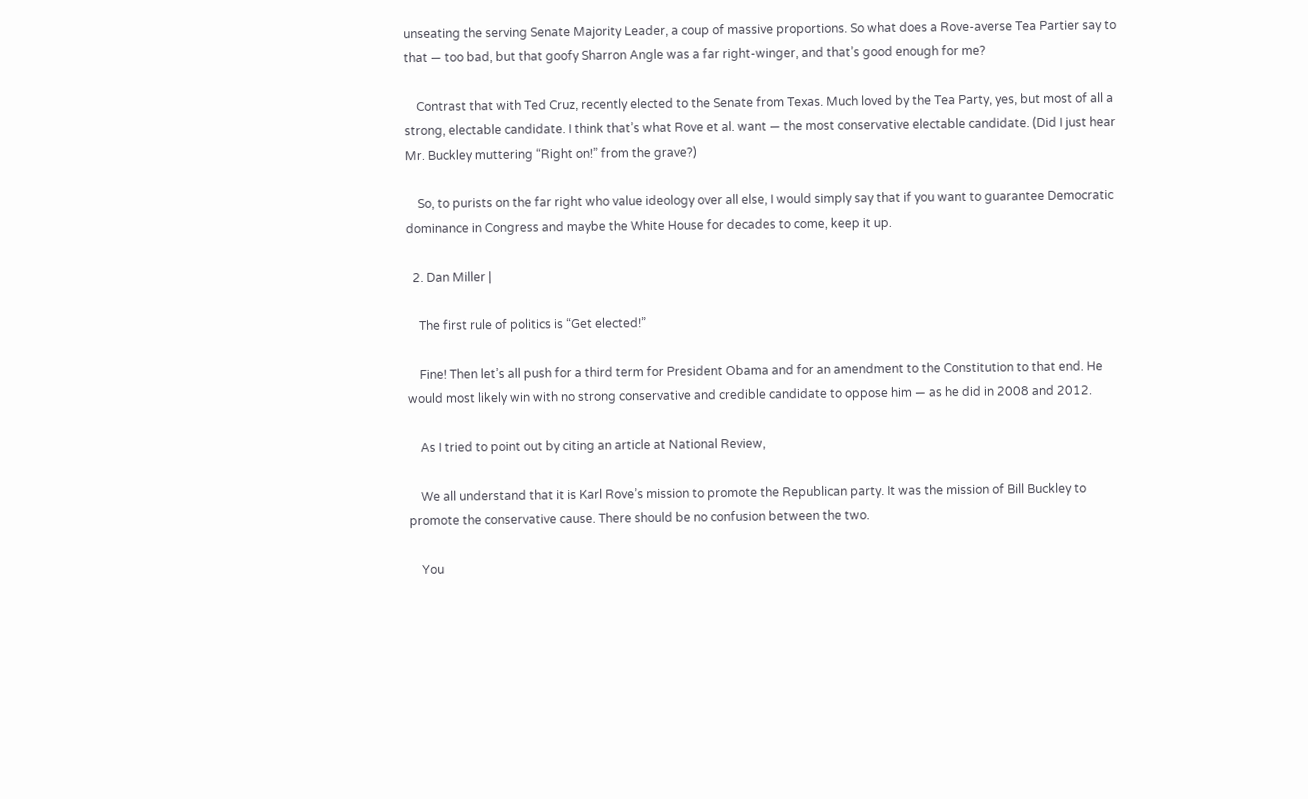unseating the serving Senate Majority Leader, a coup of massive proportions. So what does a Rove-averse Tea Partier say to that — too bad, but that goofy Sharron Angle was a far right-winger, and that’s good enough for me?

    Contrast that with Ted Cruz, recently elected to the Senate from Texas. Much loved by the Tea Party, yes, but most of all a strong, electable candidate. I think that’s what Rove et al. want — the most conservative electable candidate. (Did I just hear Mr. Buckley muttering “Right on!” from the grave?)

    So, to purists on the far right who value ideology over all else, I would simply say that if you want to guarantee Democratic dominance in Congress and maybe the White House for decades to come, keep it up.

  2. Dan Miller |

    The first rule of politics is “Get elected!”

    Fine! Then let’s all push for a third term for President Obama and for an amendment to the Constitution to that end. He would most likely win with no strong conservative and credible candidate to oppose him — as he did in 2008 and 2012.

    As I tried to point out by citing an article at National Review,

    We all understand that it is Karl Rove’s mission to promote the Republican party. It was the mission of Bill Buckley to promote the conservative cause. There should be no confusion between the two.

    You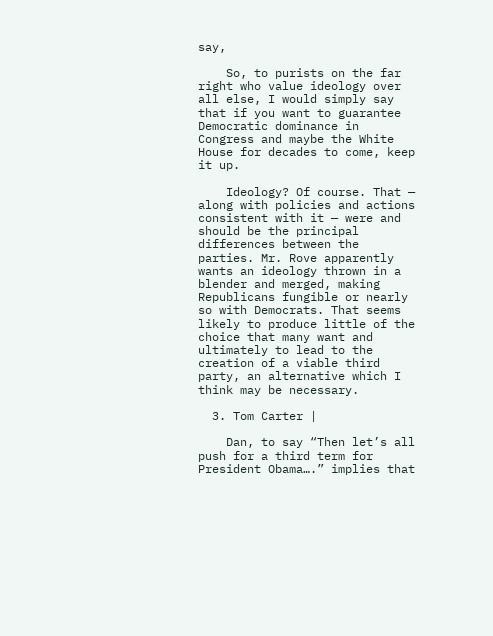say,

    So, to purists on the far right who value ideology over all else, I would simply say that if you want to guarantee Democratic dominance in Congress and maybe the White House for decades to come, keep it up.

    Ideology? Of course. That — along with policies and actions consistent with it — were and should be the principal differences between the parties. Mr. Rove apparently wants an ideology thrown in a blender and merged, making Republicans fungible or nearly so with Democrats. That seems likely to produce little of the choice that many want and ultimately to lead to the creation of a viable third party, an alternative which I think may be necessary.

  3. Tom Carter |

    Dan, to say “Then let’s all push for a third term for President Obama….” implies that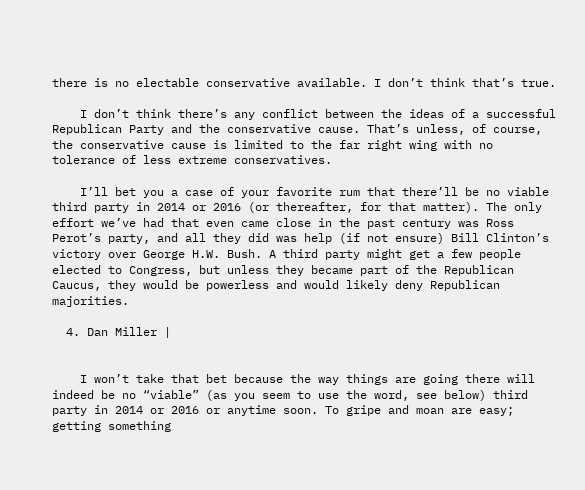there is no electable conservative available. I don’t think that’s true.

    I don’t think there’s any conflict between the ideas of a successful Republican Party and the conservative cause. That’s unless, of course, the conservative cause is limited to the far right wing with no tolerance of less extreme conservatives.

    I’ll bet you a case of your favorite rum that there’ll be no viable third party in 2014 or 2016 (or thereafter, for that matter). The only effort we’ve had that even came close in the past century was Ross Perot’s party, and all they did was help (if not ensure) Bill Clinton’s victory over George H.W. Bush. A third party might get a few people elected to Congress, but unless they became part of the Republican Caucus, they would be powerless and would likely deny Republican majorities.

  4. Dan Miller |


    I won’t take that bet because the way things are going there will indeed be no “viable” (as you seem to use the word, see below) third party in 2014 or 2016 or anytime soon. To gripe and moan are easy; getting something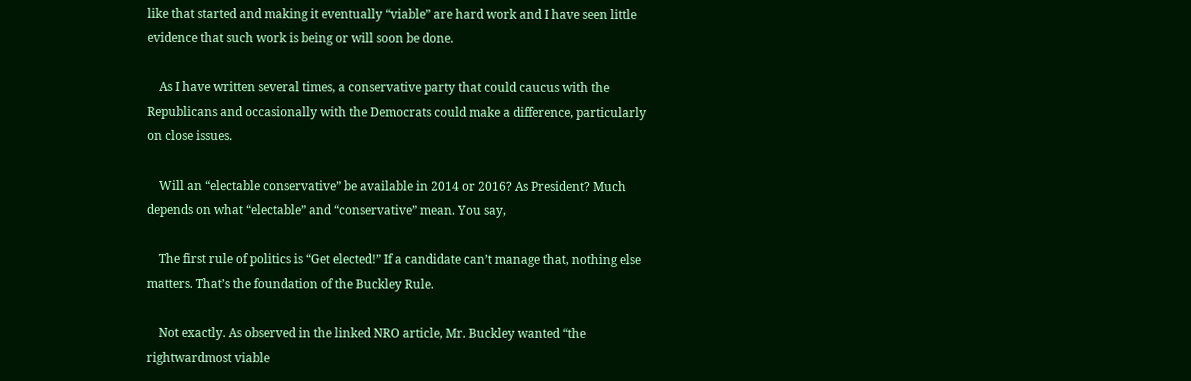like that started and making it eventually “viable” are hard work and I have seen little evidence that such work is being or will soon be done.

    As I have written several times, a conservative party that could caucus with the Republicans and occasionally with the Democrats could make a difference, particularly on close issues.

    Will an “electable conservative” be available in 2014 or 2016? As President? Much depends on what “electable” and “conservative” mean. You say,

    The first rule of politics is “Get elected!” If a candidate can’t manage that, nothing else matters. That’s the foundation of the Buckley Rule.

    Not exactly. As observed in the linked NRO article, Mr. Buckley wanted “the rightwardmost viable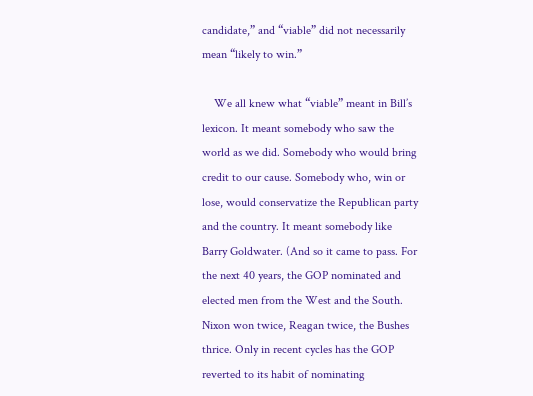candidate,” and “viable” did not necessarily mean “likely to win.”

    We all knew what “viable” meant in Bill’s lexicon. It meant somebody who saw the world as we did. Somebody who would bring credit to our cause. Somebody who, win or lose, would conservatize the Republican party and the country. It meant somebody like Barry Goldwater. (And so it came to pass. For the next 40 years, the GOP nominated and elected men from the West and the South. Nixon won twice, Reagan twice, the Bushes thrice. Only in recent cycles has the GOP reverted to its habit of nominating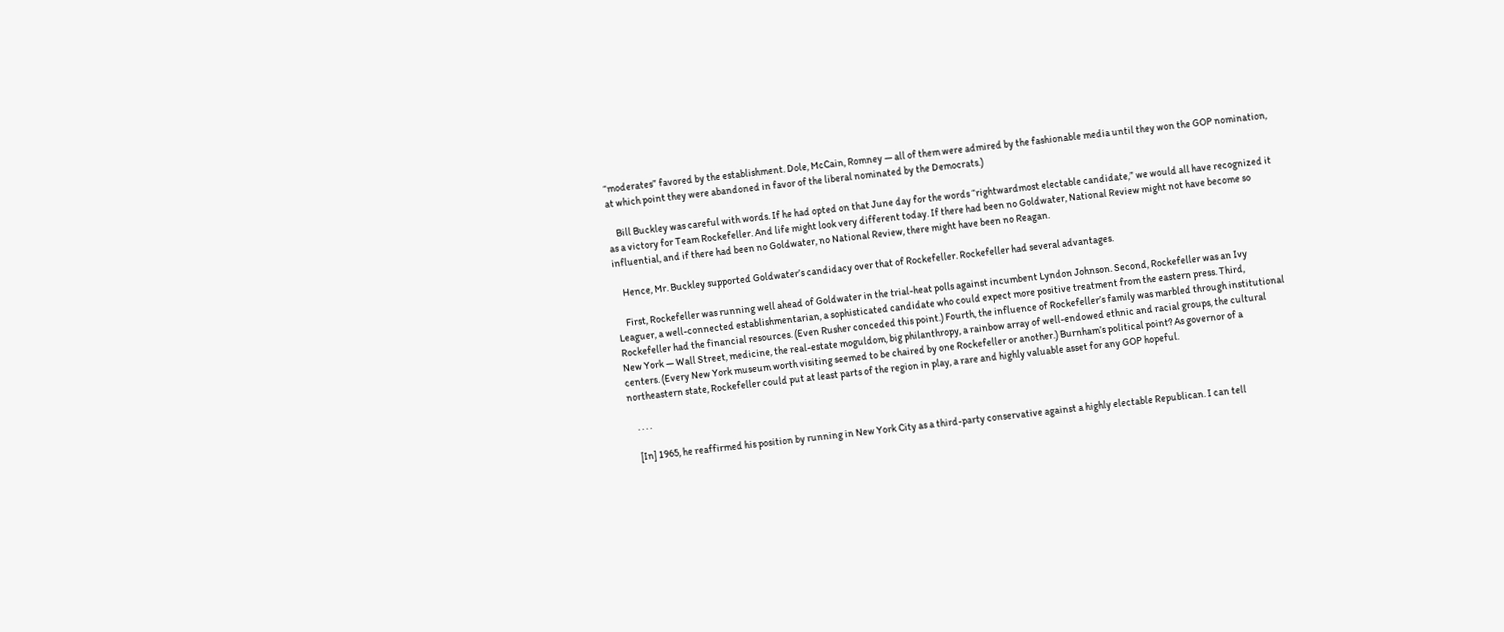“moderates” favored by the establishment. Dole, McCain, Romney — all of them were admired by the fashionable media until they won the GOP nomination, at which point they were abandoned in favor of the liberal nominated by the Democrats.)

    Bill Buckley was careful with words. If he had opted on that June day for the words “rightwardmost electable candidate,” we would all have recognized it as a victory for Team Rockefeller. And life might look very different today. If there had been no Goldwater, National Review might not have become so influential, and if there had been no Goldwater, no National Review, there might have been no Reagan.

    Hence, Mr. Buckley supported Goldwater’s candidacy over that of Rockefeller. Rockefeller had several advantages.

    First, Rockefeller was running well ahead of Goldwater in the trial-heat polls against incumbent Lyndon Johnson. Second, Rockefeller was an Ivy Leaguer, a well-connected establishmentarian, a sophisticated candidate who could expect more positive treatment from the eastern press. Third, Rockefeller had the financial resources. (Even Rusher conceded this point.) Fourth, the influence of Rockefeller’s family was marbled through institutional New York — Wall Street, medicine, the real-estate moguldom, big philanthropy, a rainbow array of well-endowed ethnic and racial groups, the cultural centers. (Every New York museum worth visiting seemed to be chaired by one Rockefeller or another.) Burnham’s political point? As governor of a northeastern state, Rockefeller could put at least parts of the region in play, a rare and highly valuable asset for any GOP hopeful.

    . . . .

    [In] 1965, he reaffirmed his position by running in New York City as a third-party conservative against a highly electable Republican. I can tell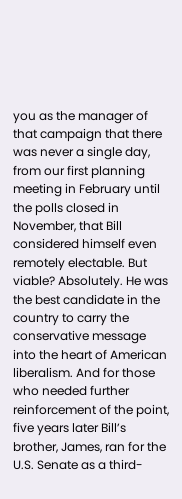you as the manager of that campaign that there was never a single day, from our first planning meeting in February until the polls closed in November, that Bill considered himself even remotely electable. But viable? Absolutely. He was the best candidate in the country to carry the conservative message into the heart of American liberalism. And for those who needed further reinforcement of the point, five years later Bill’s brother, James, ran for the U.S. Senate as a third-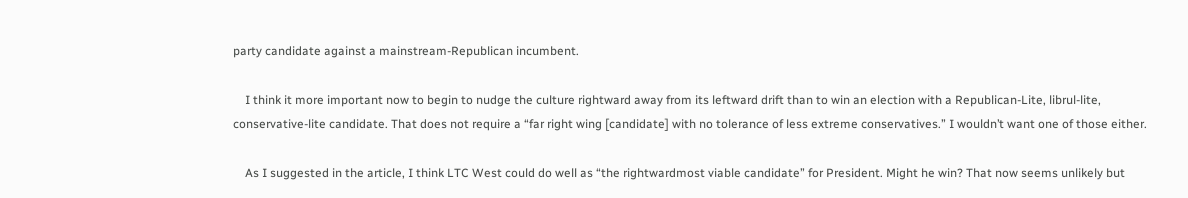party candidate against a mainstream-Republican incumbent.

    I think it more important now to begin to nudge the culture rightward away from its leftward drift than to win an election with a Republican-Lite, librul-lite, conservative-lite candidate. That does not require a “far right wing [candidate] with no tolerance of less extreme conservatives.” I wouldn’t want one of those either.

    As I suggested in the article, I think LTC West could do well as “the rightwardmost viable candidate” for President. Might he win? That now seems unlikely but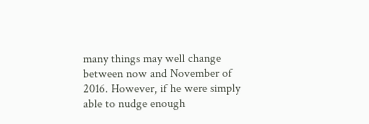many things may well change between now and November of 2016. However, if he were simply able to nudge enough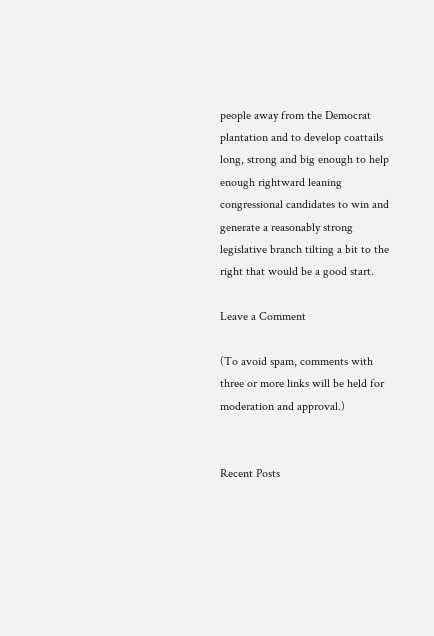people away from the Democrat plantation and to develop coattails long, strong and big enough to help enough rightward leaning congressional candidates to win and generate a reasonably strong legislative branch tilting a bit to the right that would be a good start.

Leave a Comment

(To avoid spam, comments with three or more links will be held for moderation and approval.)


Recent Posts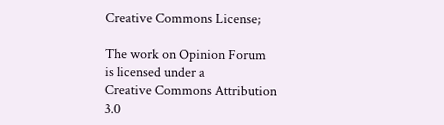Creative Commons License;

The work on Opinion Forum
is licensed under a
Creative Commons Attribution
3.0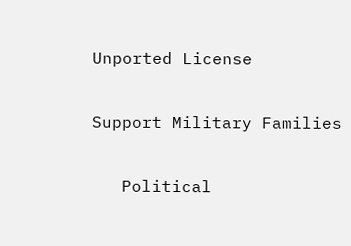Unported License

Support Military Families

   Political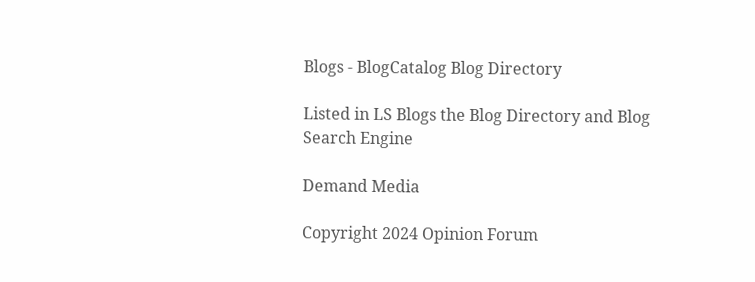Blogs - BlogCatalog Blog Directory

Listed in LS Blogs the Blog Directory and Blog Search Engine

Demand Media

Copyright 2024 Opinion Forum